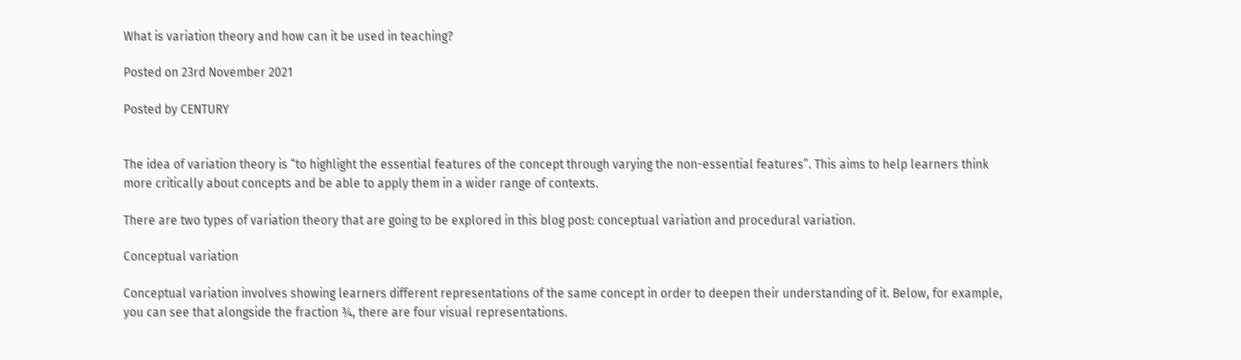What is variation theory and how can it be used in teaching?

Posted on 23rd November 2021

Posted by CENTURY


The idea of variation theory is “to highlight the essential features of the concept through varying the non-essential features”. This aims to help learners think more critically about concepts and be able to apply them in a wider range of contexts.

There are two types of variation theory that are going to be explored in this blog post: conceptual variation and procedural variation.

Conceptual variation

Conceptual variation involves showing learners different representations of the same concept in order to deepen their understanding of it. Below, for example, you can see that alongside the fraction ¾, there are four visual representations.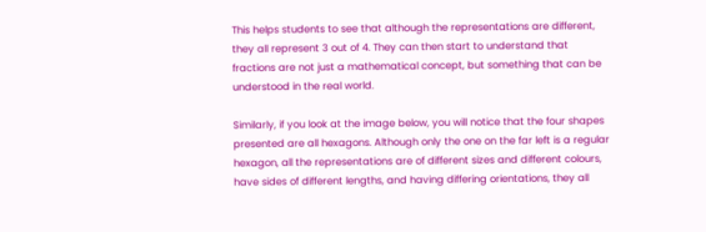This helps students to see that although the representations are different, they all represent 3 out of 4. They can then start to understand that fractions are not just a mathematical concept, but something that can be understood in the real world.

Similarly, if you look at the image below, you will notice that the four shapes presented are all hexagons. Although only the one on the far left is a regular hexagon, all the representations are of different sizes and different colours, have sides of different lengths, and having differing orientations, they all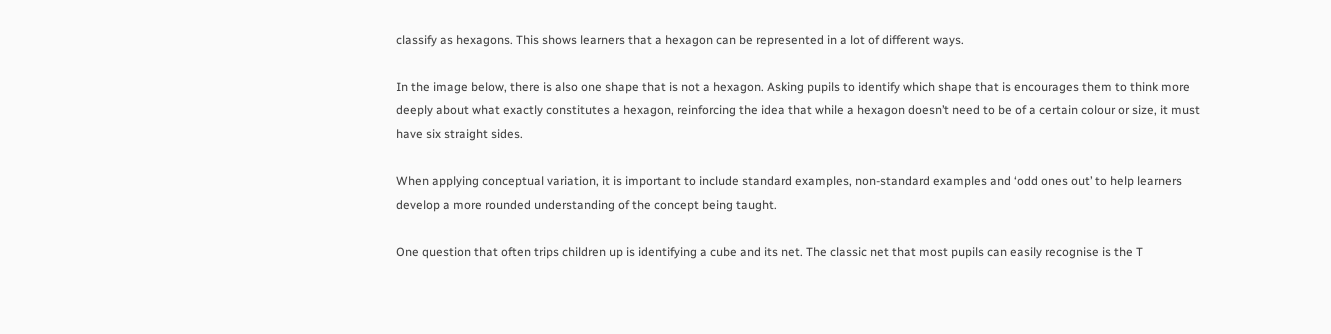classify as hexagons. This shows learners that a hexagon can be represented in a lot of different ways.

In the image below, there is also one shape that is not a hexagon. Asking pupils to identify which shape that is encourages them to think more deeply about what exactly constitutes a hexagon, reinforcing the idea that while a hexagon doesn’t need to be of a certain colour or size, it must have six straight sides.

When applying conceptual variation, it is important to include standard examples, non-standard examples and ‘odd ones out’ to help learners develop a more rounded understanding of the concept being taught.

One question that often trips children up is identifying a cube and its net. The classic net that most pupils can easily recognise is the T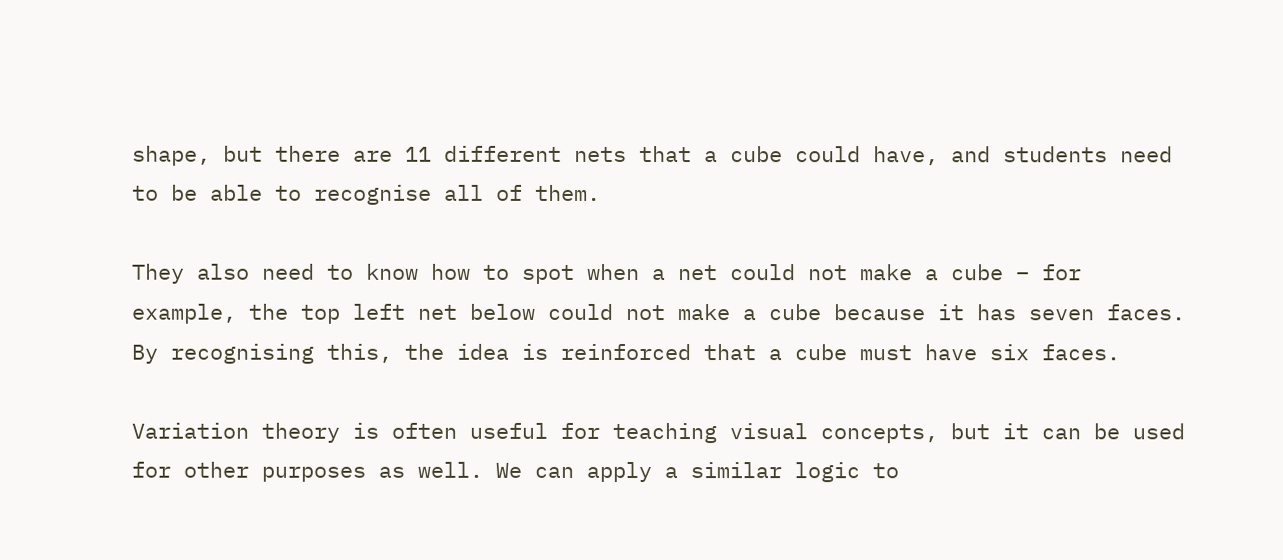shape, but there are 11 different nets that a cube could have, and students need to be able to recognise all of them.

They also need to know how to spot when a net could not make a cube – for example, the top left net below could not make a cube because it has seven faces. By recognising this, the idea is reinforced that a cube must have six faces.

Variation theory is often useful for teaching visual concepts, but it can be used for other purposes as well. We can apply a similar logic to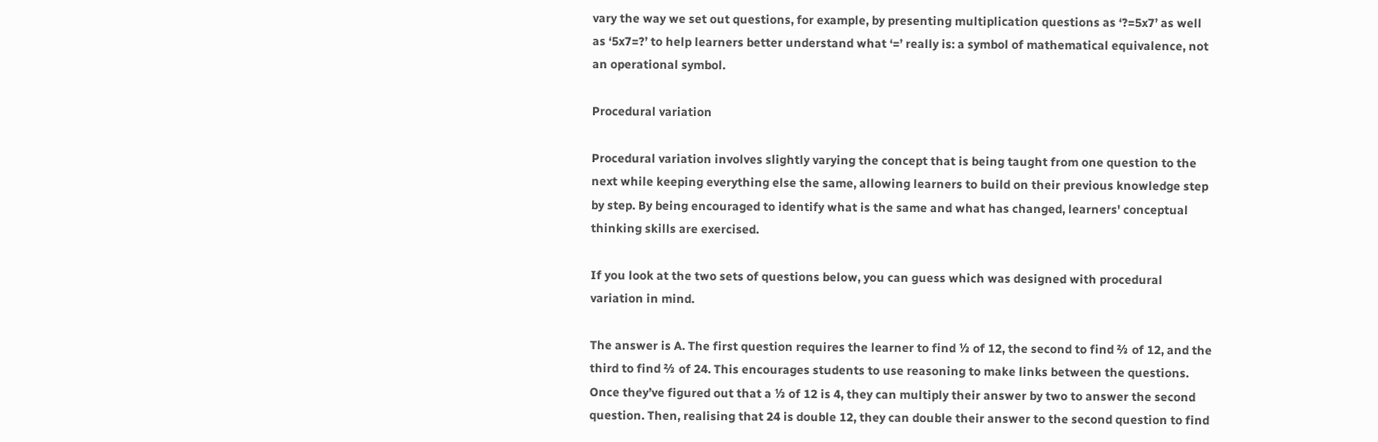vary the way we set out questions, for example, by presenting multiplication questions as ‘?=5x7’ as well as ‘5x7=?’ to help learners better understand what ‘=’ really is: a symbol of mathematical equivalence, not an operational symbol.

Procedural variation

Procedural variation involves slightly varying the concept that is being taught from one question to the next while keeping everything else the same, allowing learners to build on their previous knowledge step by step. By being encouraged to identify what is the same and what has changed, learners' conceptual thinking skills are exercised.

If you look at the two sets of questions below, you can guess which was designed with procedural variation in mind.

The answer is A. The first question requires the learner to find ⅓ of 12, the second to find ⅔ of 12, and the third to find ⅔ of 24. This encourages students to use reasoning to make links between the questions. Once they’ve figured out that a ⅓ of 12 is 4, they can multiply their answer by two to answer the second question. Then, realising that 24 is double 12, they can double their answer to the second question to find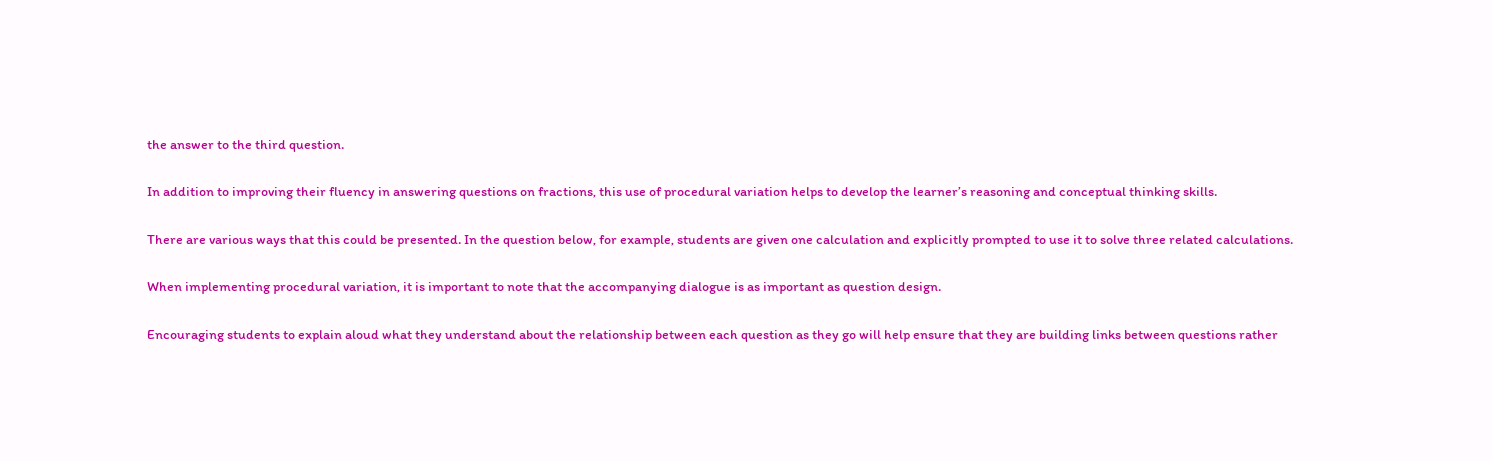the answer to the third question.

In addition to improving their fluency in answering questions on fractions, this use of procedural variation helps to develop the learner’s reasoning and conceptual thinking skills.

There are various ways that this could be presented. In the question below, for example, students are given one calculation and explicitly prompted to use it to solve three related calculations.

When implementing procedural variation, it is important to note that the accompanying dialogue is as important as question design.

Encouraging students to explain aloud what they understand about the relationship between each question as they go will help ensure that they are building links between questions rather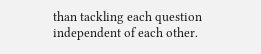than tackling each question independent of each other.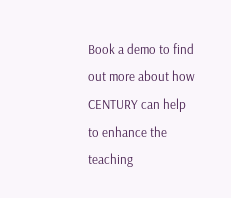Book a demo to find out more about how CENTURY can help to enhance the teaching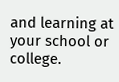and learning at your school or college.